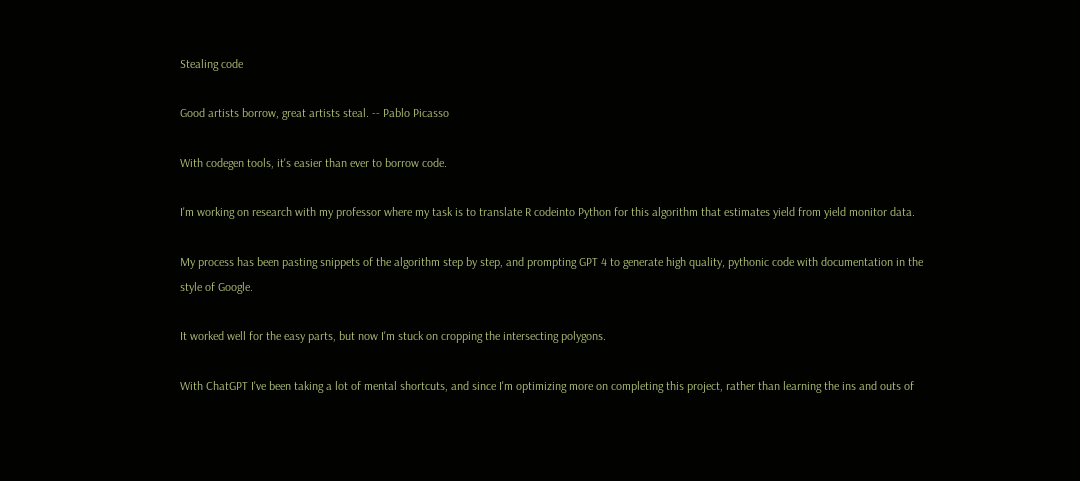Stealing code

Good artists borrow, great artists steal. -- Pablo Picasso

With codegen tools, it's easier than ever to borrow code.

I'm working on research with my professor where my task is to translate R codeinto Python for this algorithm that estimates yield from yield monitor data.

My process has been pasting snippets of the algorithm step by step, and prompting GPT 4 to generate high quality, pythonic code with documentation in the style of Google.

It worked well for the easy parts, but now I'm stuck on cropping the intersecting polygons.

With ChatGPT I've been taking a lot of mental shortcuts, and since I'm optimizing more on completing this project, rather than learning the ins and outs of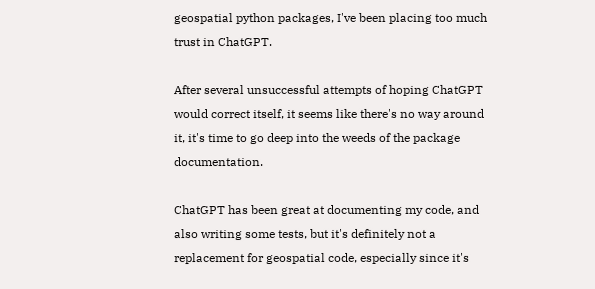geospatial python packages, I've been placing too much trust in ChatGPT.

After several unsuccessful attempts of hoping ChatGPT would correct itself, it seems like there's no way around it, it's time to go deep into the weeds of the package documentation.

ChatGPT has been great at documenting my code, and also writing some tests, but it's definitely not a replacement for geospatial code, especially since it's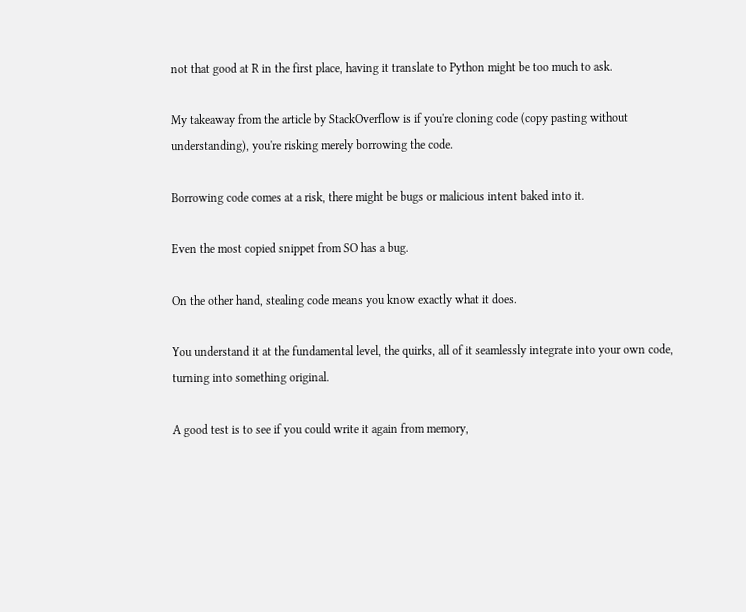not that good at R in the first place, having it translate to Python might be too much to ask.

My takeaway from the article by StackOverflow is if you're cloning code (copy pasting without understanding), you're risking merely borrowing the code.

Borrowing code comes at a risk, there might be bugs or malicious intent baked into it.

Even the most copied snippet from SO has a bug.

On the other hand, stealing code means you know exactly what it does.

You understand it at the fundamental level, the quirks, all of it seamlessly integrate into your own code, turning into something original.

A good test is to see if you could write it again from memory,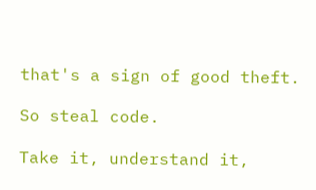that's a sign of good theft.

So steal code.

Take it, understand it,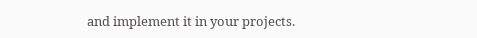and implement it in your projects.